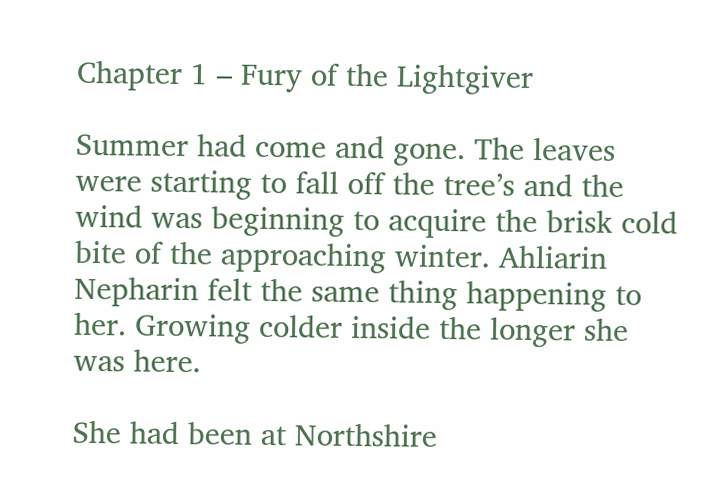Chapter 1 – Fury of the Lightgiver

Summer had come and gone. The leaves were starting to fall off the tree’s and the wind was beginning to acquire the brisk cold bite of the approaching winter. Ahliarin Nepharin felt the same thing happening to her. Growing colder inside the longer she was here.

She had been at Northshire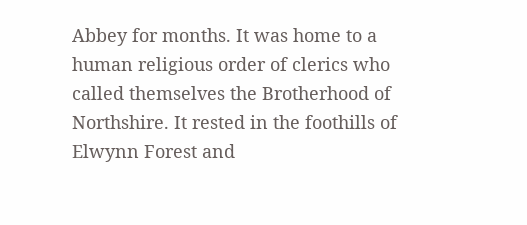Abbey for months. It was home to a human religious order of clerics who called themselves the Brotherhood of Northshire. It rested in the foothills of Elwynn Forest and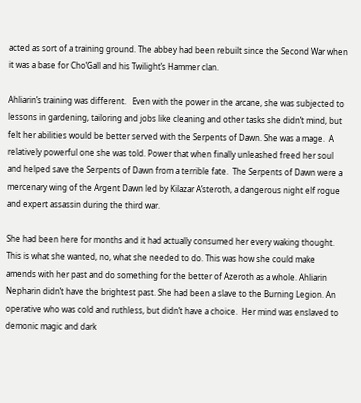acted as sort of a training ground. The abbey had been rebuilt since the Second War when it was a base for Cho’Gall and his Twilight’s Hammer clan.

Ahliarin’s training was different.   Even with the power in the arcane, she was subjected to lessons in gardening, tailoring and jobs like cleaning and other tasks she didn’t mind, but felt her abilities would be better served with the Serpents of Dawn. She was a mage.  A relatively powerful one she was told. Power that when finally unleashed freed her soul and helped save the Serpents of Dawn from a terrible fate.  The Serpents of Dawn were a mercenary wing of the Argent Dawn led by Kilazar A’steroth, a dangerous night elf rogue and expert assassin during the third war.

She had been here for months and it had actually consumed her every waking thought. This is what she wanted, no, what she needed to do. This was how she could make amends with her past and do something for the better of Azeroth as a whole. Ahliarin Nepharin didn’t have the brightest past. She had been a slave to the Burning Legion. An operative who was cold and ruthless, but didn’t have a choice.  Her mind was enslaved to demonic magic and dark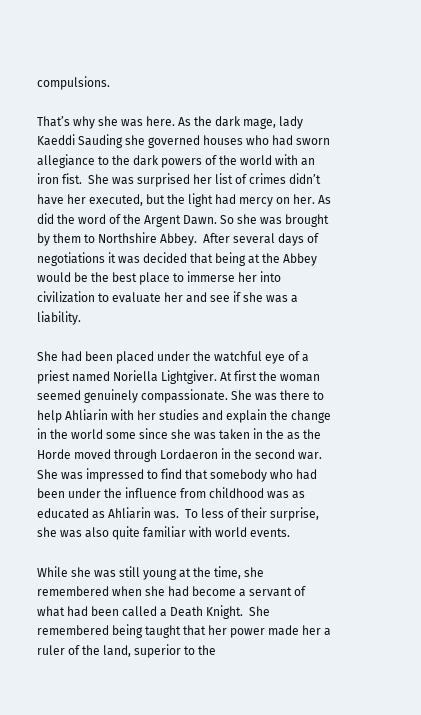compulsions.

That’s why she was here. As the dark mage, lady Kaeddi Sauding she governed houses who had sworn allegiance to the dark powers of the world with an iron fist.  She was surprised her list of crimes didn’t have her executed, but the light had mercy on her. As did the word of the Argent Dawn. So she was brought by them to Northshire Abbey.  After several days of negotiations it was decided that being at the Abbey would be the best place to immerse her into civilization to evaluate her and see if she was a liability.

She had been placed under the watchful eye of a priest named Noriella Lightgiver. At first the woman seemed genuinely compassionate. She was there to help Ahliarin with her studies and explain the change in the world some since she was taken in the as the Horde moved through Lordaeron in the second war.   She was impressed to find that somebody who had been under the influence from childhood was as educated as Ahliarin was.  To less of their surprise, she was also quite familiar with world events.

While she was still young at the time, she remembered when she had become a servant of what had been called a Death Knight.  She remembered being taught that her power made her a ruler of the land, superior to the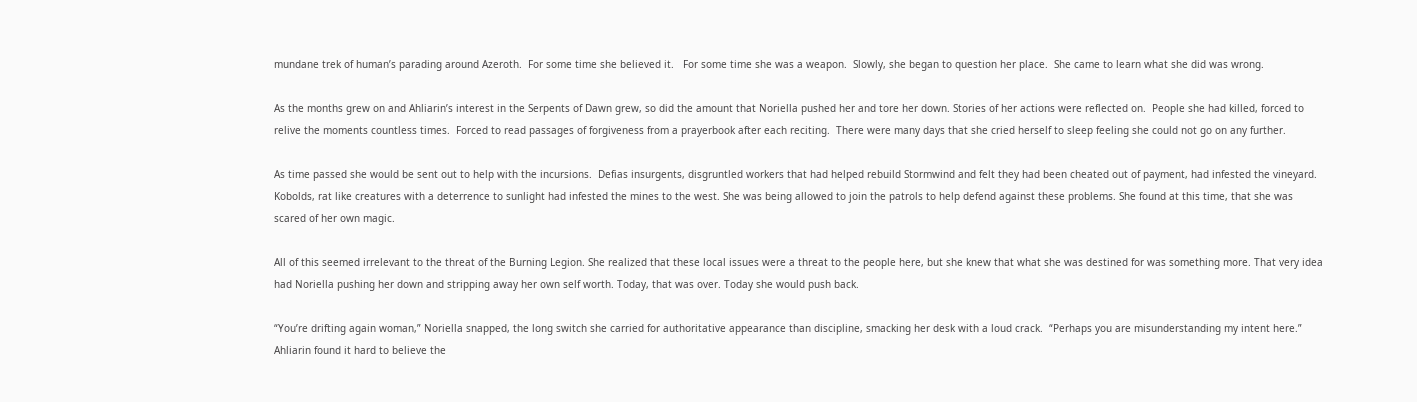mundane trek of human’s parading around Azeroth.  For some time she believed it.   For some time she was a weapon.  Slowly, she began to question her place.  She came to learn what she did was wrong.

As the months grew on and Ahliarin’s interest in the Serpents of Dawn grew, so did the amount that Noriella pushed her and tore her down. Stories of her actions were reflected on.  People she had killed, forced to relive the moments countless times.  Forced to read passages of forgiveness from a prayerbook after each reciting.  There were many days that she cried herself to sleep feeling she could not go on any further.

As time passed she would be sent out to help with the incursions.  Defias insurgents, disgruntled workers that had helped rebuild Stormwind and felt they had been cheated out of payment, had infested the vineyard.  Kobolds, rat like creatures with a deterrence to sunlight had infested the mines to the west. She was being allowed to join the patrols to help defend against these problems. She found at this time, that she was scared of her own magic.

All of this seemed irrelevant to the threat of the Burning Legion. She realized that these local issues were a threat to the people here, but she knew that what she was destined for was something more. That very idea had Noriella pushing her down and stripping away her own self worth. Today, that was over. Today she would push back.

“You’re drifting again woman,” Noriella snapped, the long switch she carried for authoritative appearance than discipline, smacking her desk with a loud crack.  “Perhaps you are misunderstanding my intent here.” Ahliarin found it hard to believe the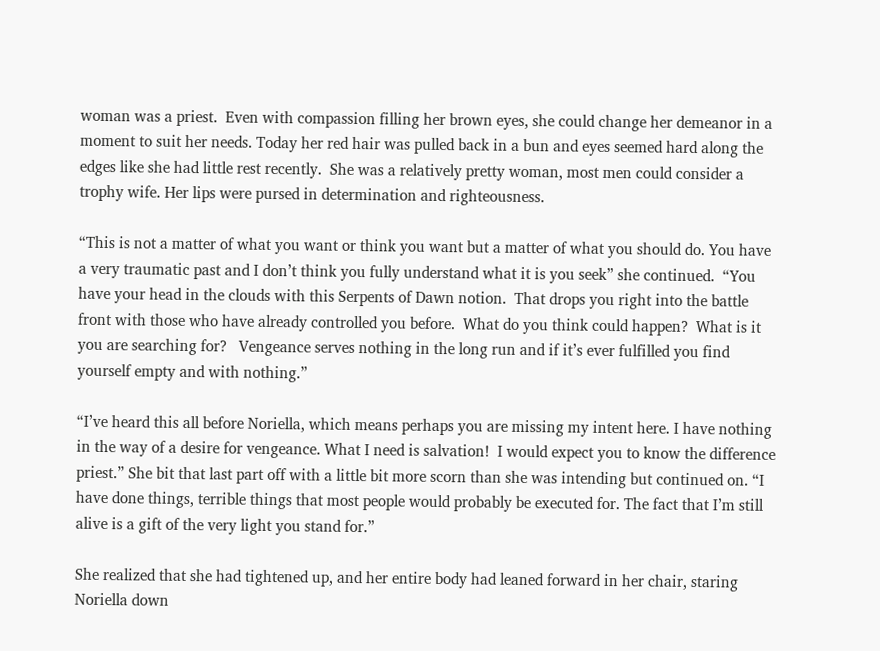woman was a priest.  Even with compassion filling her brown eyes, she could change her demeanor in a moment to suit her needs. Today her red hair was pulled back in a bun and eyes seemed hard along the edges like she had little rest recently.  She was a relatively pretty woman, most men could consider a trophy wife. Her lips were pursed in determination and righteousness.

“This is not a matter of what you want or think you want but a matter of what you should do. You have a very traumatic past and I don’t think you fully understand what it is you seek” she continued.  “You have your head in the clouds with this Serpents of Dawn notion.  That drops you right into the battle front with those who have already controlled you before.  What do you think could happen?  What is it you are searching for?   Vengeance serves nothing in the long run and if it’s ever fulfilled you find yourself empty and with nothing.”

“I’ve heard this all before Noriella, which means perhaps you are missing my intent here. I have nothing in the way of a desire for vengeance. What I need is salvation!  I would expect you to know the difference priest.” She bit that last part off with a little bit more scorn than she was intending but continued on. “I have done things, terrible things that most people would probably be executed for. The fact that I’m still alive is a gift of the very light you stand for.”

She realized that she had tightened up, and her entire body had leaned forward in her chair, staring Noriella down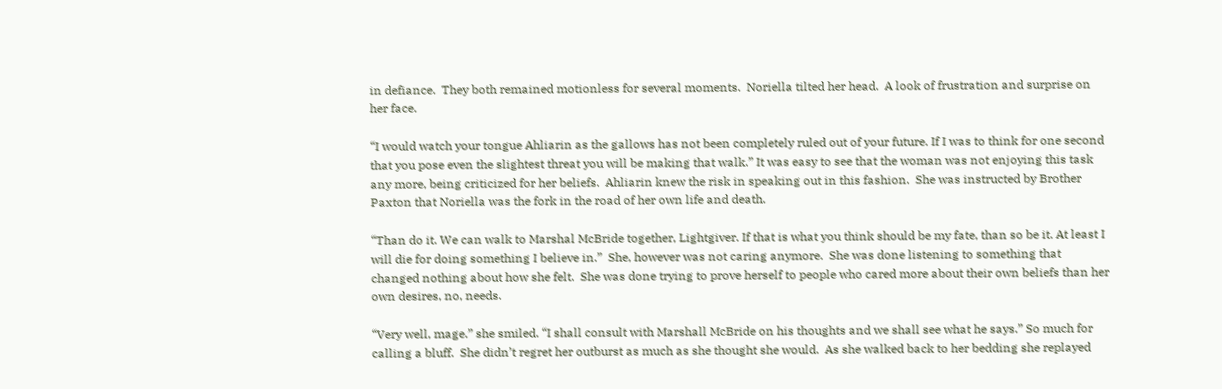in defiance.  They both remained motionless for several moments.  Noriella tilted her head.  A look of frustration and surprise on her face.

“I would watch your tongue Ahliarin as the gallows has not been completely ruled out of your future. If I was to think for one second that you pose even the slightest threat you will be making that walk.” It was easy to see that the woman was not enjoying this task any more, being criticized for her beliefs.  Ahliarin knew the risk in speaking out in this fashion.  She was instructed by Brother Paxton that Noriella was the fork in the road of her own life and death.

“Than do it. We can walk to Marshal McBride together, Lightgiver. If that is what you think should be my fate, than so be it. At least I will die for doing something I believe in.”  She, however was not caring anymore.  She was done listening to something that changed nothing about how she felt.  She was done trying to prove herself to people who cared more about their own beliefs than her own desires, no, needs.

“Very well, mage.” she smiled. “I shall consult with Marshall McBride on his thoughts and we shall see what he says.” So much for calling a bluff.  She didn’t regret her outburst as much as she thought she would.  As she walked back to her bedding she replayed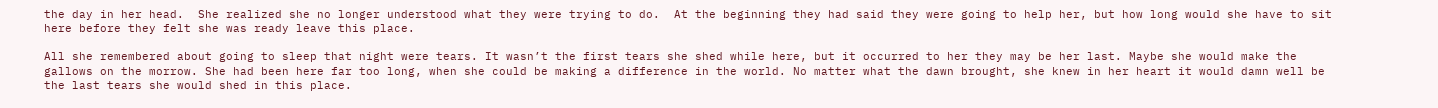the day in her head.  She realized she no longer understood what they were trying to do.  At the beginning they had said they were going to help her, but how long would she have to sit here before they felt she was ready leave this place.

All she remembered about going to sleep that night were tears. It wasn’t the first tears she shed while here, but it occurred to her they may be her last. Maybe she would make the gallows on the morrow. She had been here far too long, when she could be making a difference in the world. No matter what the dawn brought, she knew in her heart it would damn well be the last tears she would shed in this place.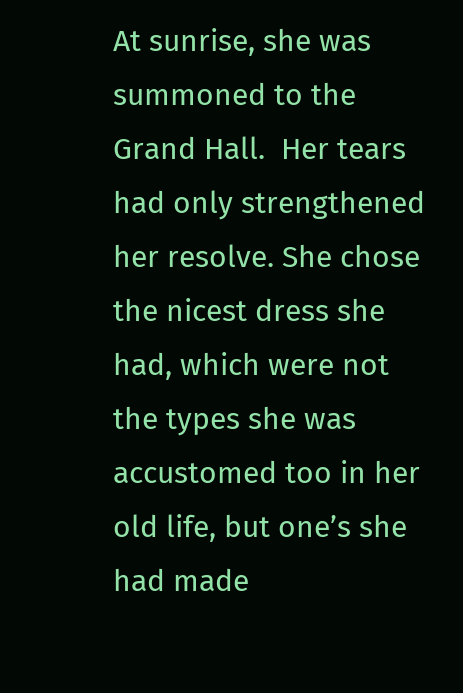At sunrise, she was summoned to the Grand Hall.  Her tears had only strengthened her resolve. She chose the nicest dress she had, which were not the types she was accustomed too in her old life, but one’s she had made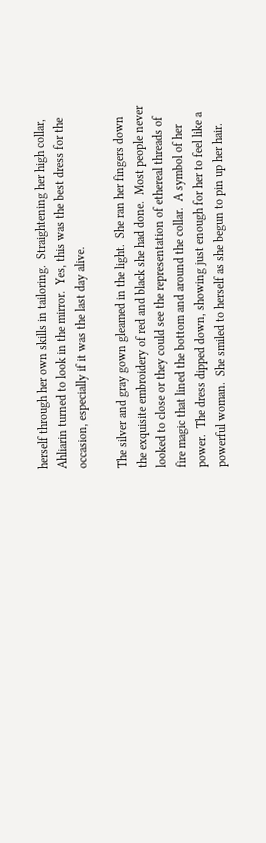herself through her own skills in tailoring.  Straightening her high collar, Ahliarin turned to look in the mirror.  Yes, this was the best dress for the occasion, especially if it was the last day alive.

The silver and gray gown gleamed in the light.  She ran her fingers down the exquisite embroidery of red and black she had done.  Most people never looked to close or they could see the representation of ethereal threads of fire magic that lined the bottom and around the collar.  A symbol of her power.  The dress dipped down, showing just enough for her to feel like a powerful woman.  She smiled to herself as she begun to pin up her hair.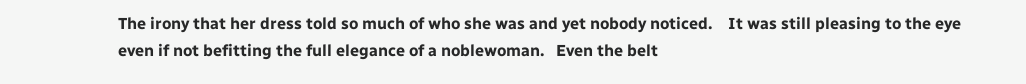The irony that her dress told so much of who she was and yet nobody noticed.    It was still pleasing to the eye even if not befitting the full elegance of a noblewoman.   Even the belt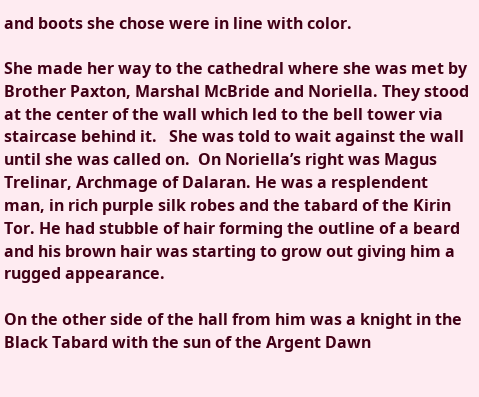and boots she chose were in line with color.

She made her way to the cathedral where she was met by Brother Paxton, Marshal McBride and Noriella. They stood at the center of the wall which led to the bell tower via staircase behind it.   She was told to wait against the wall until she was called on.  On Noriella’s right was Magus Trelinar, Archmage of Dalaran. He was a resplendent man, in rich purple silk robes and the tabard of the Kirin Tor. He had stubble of hair forming the outline of a beard and his brown hair was starting to grow out giving him a rugged appearance.

On the other side of the hall from him was a knight in the Black Tabard with the sun of the Argent Dawn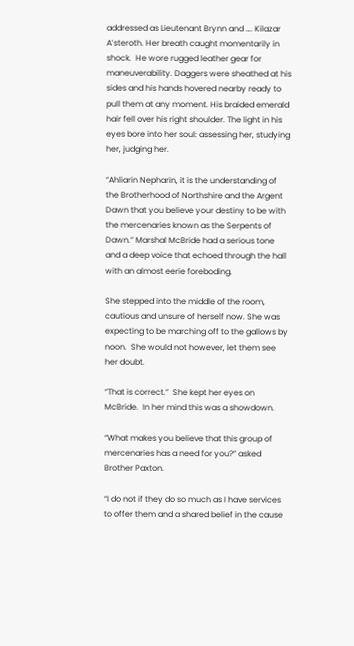addressed as Lieutenant Brynn and …. Kilazar A’steroth. Her breath caught momentarily in shock.  He wore rugged leather gear for maneuverability. Daggers were sheathed at his sides and his hands hovered nearby ready to pull them at any moment. His braided emerald hair fell over his right shoulder. The light in his eyes bore into her soul: assessing her, studying her, judging her.

“Ahliarin Nepharin, it is the understanding of the Brotherhood of Northshire and the Argent Dawn that you believe your destiny to be with the mercenaries known as the Serpents of Dawn.” Marshal McBride had a serious tone and a deep voice that echoed through the hall with an almost eerie foreboding.

She stepped into the middle of the room, cautious and unsure of herself now. She was expecting to be marching off to the gallows by noon.  She would not however, let them see her doubt.

“That is correct.”  She kept her eyes on McBride.  In her mind this was a showdown.

“What makes you believe that this group of mercenaries has a need for you?” asked Brother Paxton.

“I do not if they do so much as I have services to offer them and a shared belief in the cause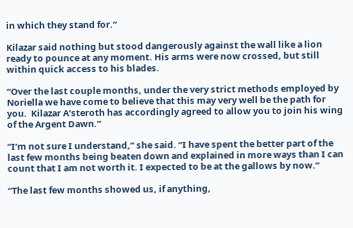in which they stand for.”

Kilazar said nothing but stood dangerously against the wall like a lion ready to pounce at any moment. His arms were now crossed, but still within quick access to his blades.

“Over the last couple months, under the very strict methods employed by Noriella we have come to believe that this may very well be the path for you.  Kilazar A’steroth has accordingly agreed to allow you to join his wing of the Argent Dawn.”

“I’m not sure I understand,” she said. “I have spent the better part of the last few months being beaten down and explained in more ways than I can count that I am not worth it. I expected to be at the gallows by now.”

“The last few months showed us, if anything,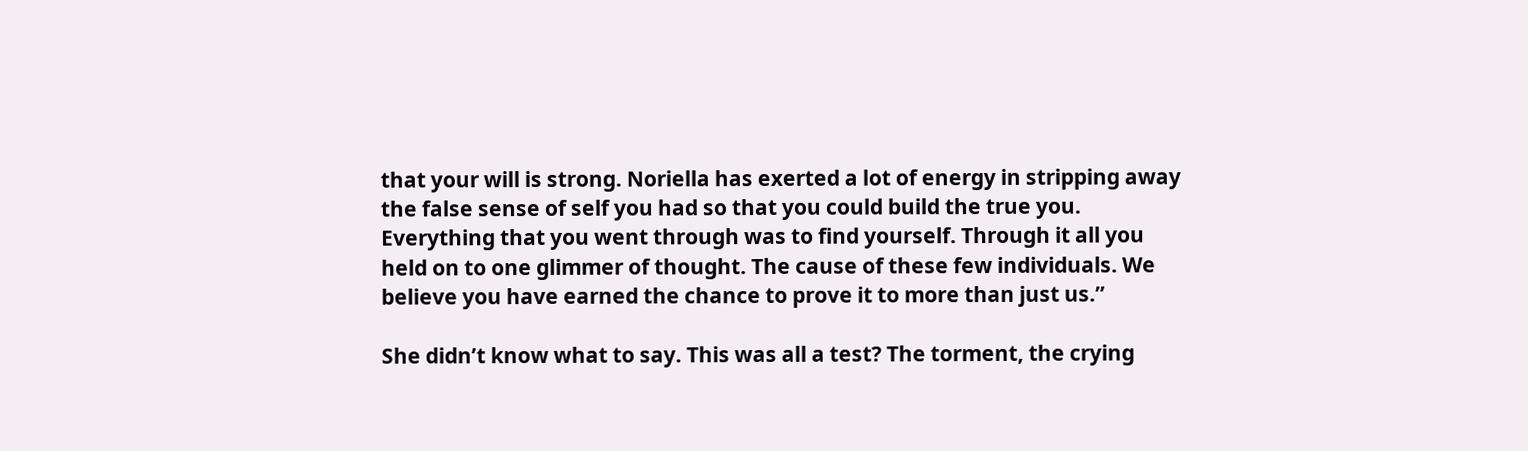that your will is strong. Noriella has exerted a lot of energy in stripping away the false sense of self you had so that you could build the true you. Everything that you went through was to find yourself. Through it all you held on to one glimmer of thought. The cause of these few individuals. We believe you have earned the chance to prove it to more than just us.”

She didn’t know what to say. This was all a test? The torment, the crying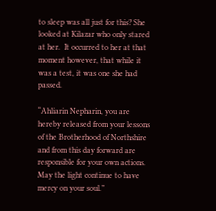to sleep was all just for this? She looked at Kilazar who only stared at her.  It occurred to her at that moment however, that while it was a test, it was one she had passed.

“Ahliarin Nepharin, you are hereby released from your lessons of the Brotherhood of Northshire and from this day forward are responsible for your own actions.  May the light continue to have mercy on your soul.”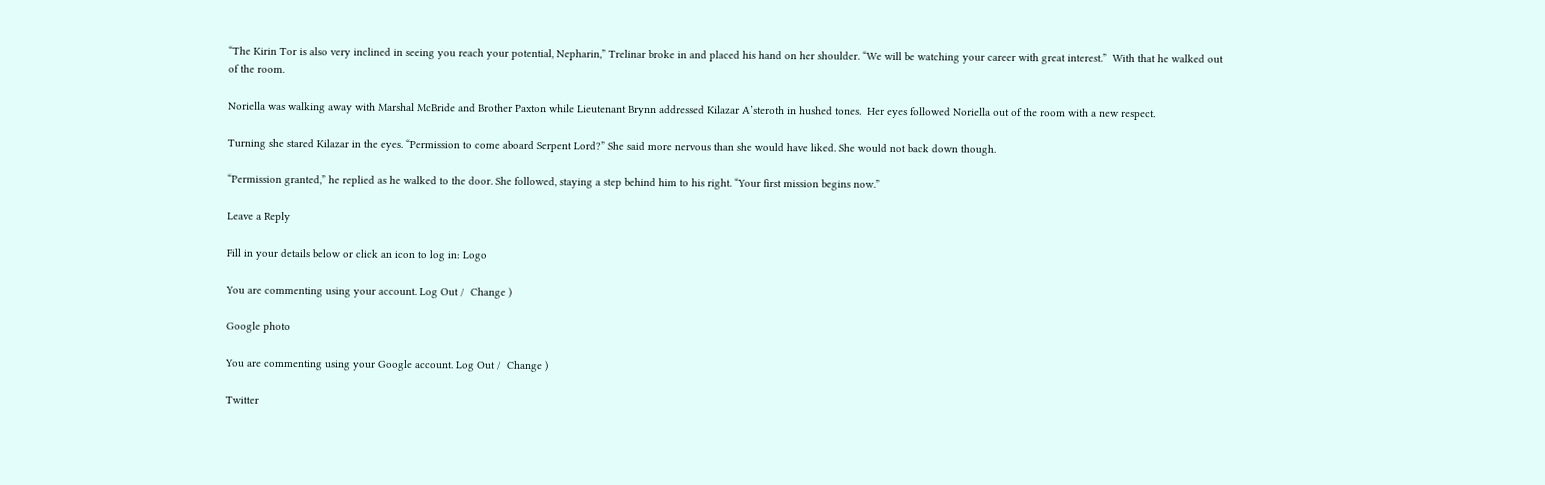“The Kirin Tor is also very inclined in seeing you reach your potential, Nepharin,” Trelinar broke in and placed his hand on her shoulder. “We will be watching your career with great interest.”  With that he walked out of the room.

Noriella was walking away with Marshal McBride and Brother Paxton while Lieutenant Brynn addressed Kilazar A’steroth in hushed tones.  Her eyes followed Noriella out of the room with a new respect.

Turning she stared Kilazar in the eyes. “Permission to come aboard Serpent Lord?” She said more nervous than she would have liked. She would not back down though.

“Permission granted,” he replied as he walked to the door. She followed, staying a step behind him to his right. “Your first mission begins now.”

Leave a Reply

Fill in your details below or click an icon to log in: Logo

You are commenting using your account. Log Out /  Change )

Google photo

You are commenting using your Google account. Log Out /  Change )

Twitter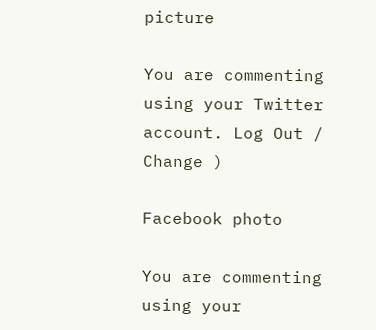picture

You are commenting using your Twitter account. Log Out /  Change )

Facebook photo

You are commenting using your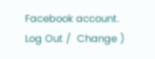Facebook account. Log Out /  Change )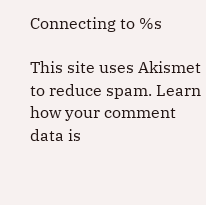Connecting to %s

This site uses Akismet to reduce spam. Learn how your comment data is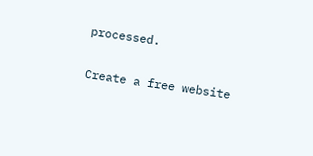processed.

Create a free website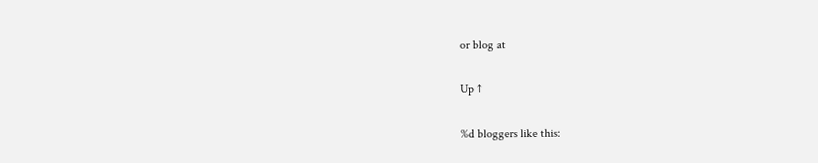or blog at

Up ↑

%d bloggers like this: